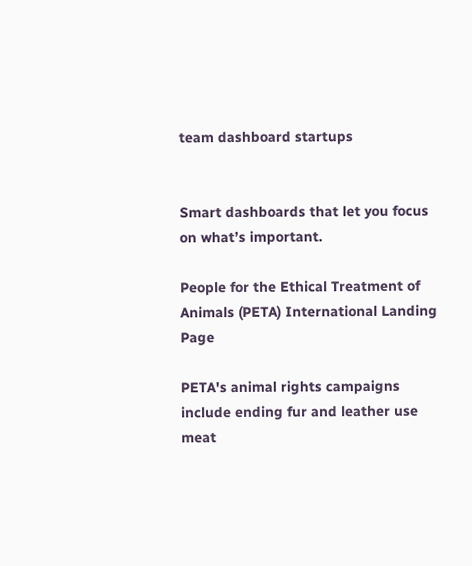team dashboard startups


Smart dashboards that let you focus on what’s important.

People for the Ethical Treatment of Animals (PETA) International Landing Page

PETA's animal rights campaigns include ending fur and leather use meat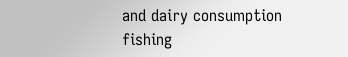and dairy consumption fishing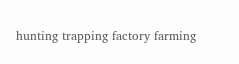hunting trapping factory farming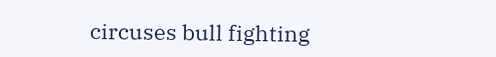circuses bull fighting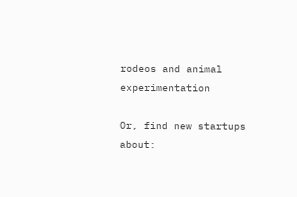rodeos and animal experimentation

Or, find new startups about: